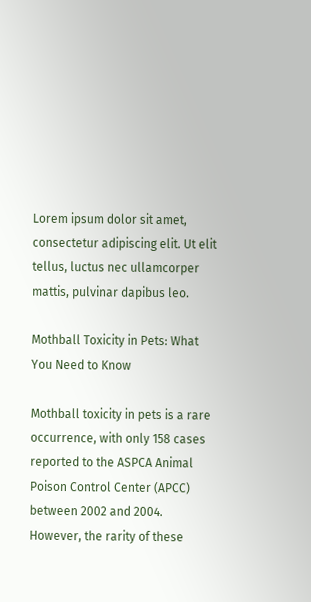Lorem ipsum dolor sit amet, consectetur adipiscing elit. Ut elit tellus, luctus nec ullamcorper mattis, pulvinar dapibus leo.

Mothball Toxicity in Pets: What You Need to Know

Mothball toxicity in pets is a rare occurrence, with only 158 cases reported to the ASPCA Animal Poison Control Center (APCC) between 2002 and 2004. However, the rarity of these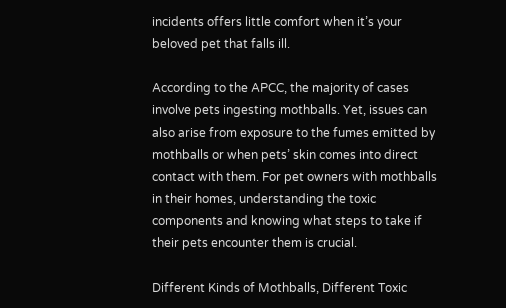incidents offers little comfort when it’s your beloved pet that falls ill.

According to the APCC, the majority of cases involve pets ingesting mothballs. Yet, issues can also arise from exposure to the fumes emitted by mothballs or when pets’ skin comes into direct contact with them. For pet owners with mothballs in their homes, understanding the toxic components and knowing what steps to take if their pets encounter them is crucial.

Different Kinds of Mothballs, Different Toxic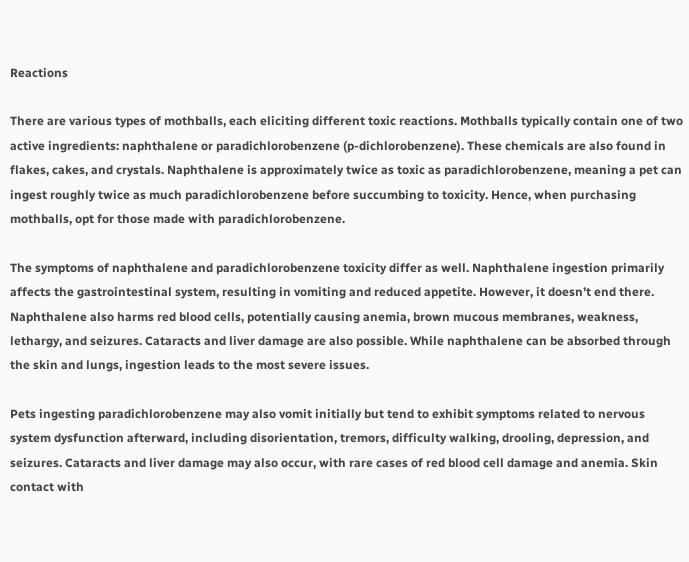Reactions

There are various types of mothballs, each eliciting different toxic reactions. Mothballs typically contain one of two active ingredients: naphthalene or paradichlorobenzene (p-dichlorobenzene). These chemicals are also found in flakes, cakes, and crystals. Naphthalene is approximately twice as toxic as paradichlorobenzene, meaning a pet can ingest roughly twice as much paradichlorobenzene before succumbing to toxicity. Hence, when purchasing mothballs, opt for those made with paradichlorobenzene.

The symptoms of naphthalene and paradichlorobenzene toxicity differ as well. Naphthalene ingestion primarily affects the gastrointestinal system, resulting in vomiting and reduced appetite. However, it doesn’t end there. Naphthalene also harms red blood cells, potentially causing anemia, brown mucous membranes, weakness, lethargy, and seizures. Cataracts and liver damage are also possible. While naphthalene can be absorbed through the skin and lungs, ingestion leads to the most severe issues.

Pets ingesting paradichlorobenzene may also vomit initially but tend to exhibit symptoms related to nervous system dysfunction afterward, including disorientation, tremors, difficulty walking, drooling, depression, and seizures. Cataracts and liver damage may also occur, with rare cases of red blood cell damage and anemia. Skin contact with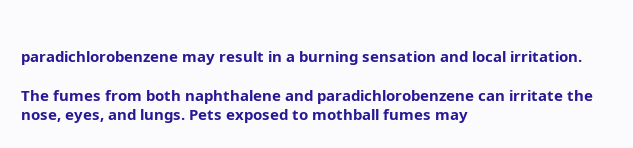paradichlorobenzene may result in a burning sensation and local irritation.

The fumes from both naphthalene and paradichlorobenzene can irritate the nose, eyes, and lungs. Pets exposed to mothball fumes may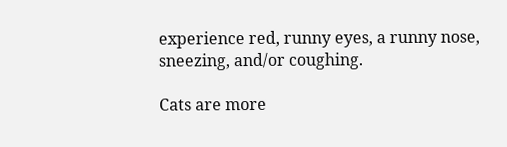experience red, runny eyes, a runny nose, sneezing, and/or coughing.

Cats are more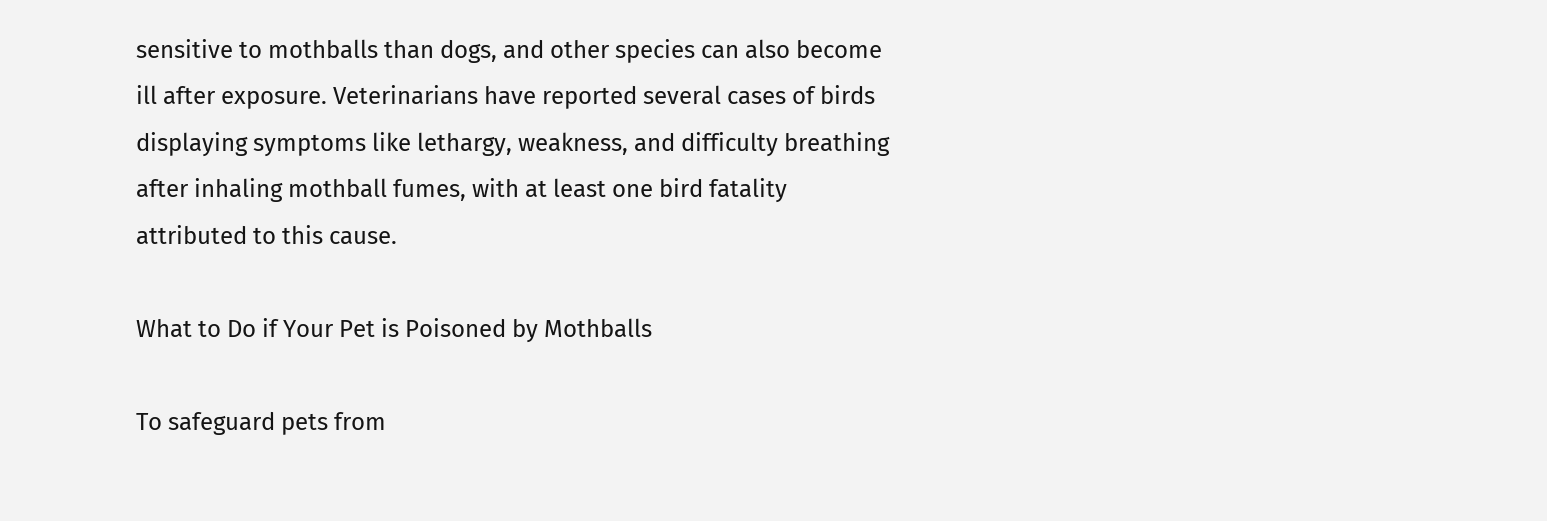sensitive to mothballs than dogs, and other species can also become ill after exposure. Veterinarians have reported several cases of birds displaying symptoms like lethargy, weakness, and difficulty breathing after inhaling mothball fumes, with at least one bird fatality attributed to this cause.

What to Do if Your Pet is Poisoned by Mothballs

To safeguard pets from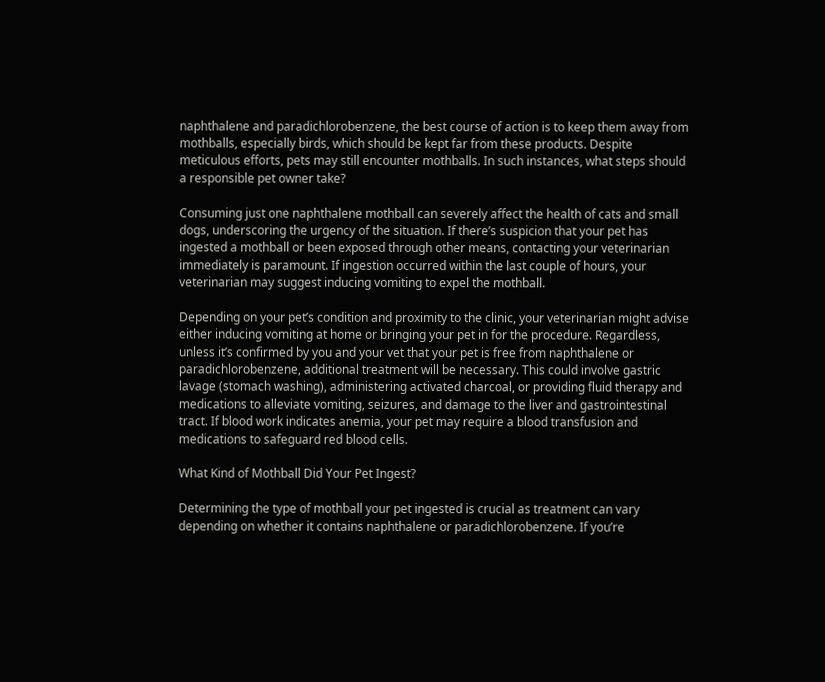naphthalene and paradichlorobenzene, the best course of action is to keep them away from mothballs, especially birds, which should be kept far from these products. Despite meticulous efforts, pets may still encounter mothballs. In such instances, what steps should a responsible pet owner take?

Consuming just one naphthalene mothball can severely affect the health of cats and small dogs, underscoring the urgency of the situation. If there’s suspicion that your pet has ingested a mothball or been exposed through other means, contacting your veterinarian immediately is paramount. If ingestion occurred within the last couple of hours, your veterinarian may suggest inducing vomiting to expel the mothball.

Depending on your pet’s condition and proximity to the clinic, your veterinarian might advise either inducing vomiting at home or bringing your pet in for the procedure. Regardless, unless it’s confirmed by you and your vet that your pet is free from naphthalene or paradichlorobenzene, additional treatment will be necessary. This could involve gastric lavage (stomach washing), administering activated charcoal, or providing fluid therapy and medications to alleviate vomiting, seizures, and damage to the liver and gastrointestinal tract. If blood work indicates anemia, your pet may require a blood transfusion and medications to safeguard red blood cells.

What Kind of Mothball Did Your Pet Ingest?

Determining the type of mothball your pet ingested is crucial as treatment can vary depending on whether it contains naphthalene or paradichlorobenzene. If you’re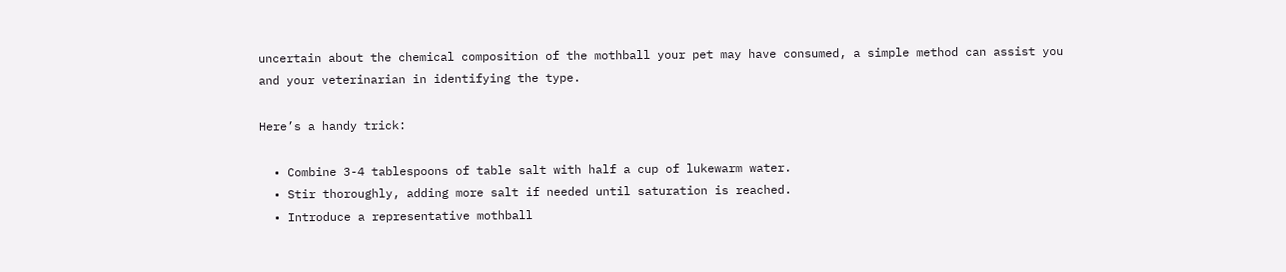uncertain about the chemical composition of the mothball your pet may have consumed, a simple method can assist you and your veterinarian in identifying the type.

Here’s a handy trick:

  • Combine 3-4 tablespoons of table salt with half a cup of lukewarm water.
  • Stir thoroughly, adding more salt if needed until saturation is reached.
  • Introduce a representative mothball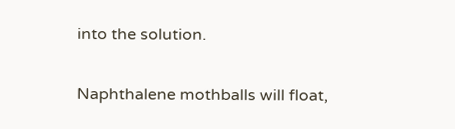into the solution.

Naphthalene mothballs will float,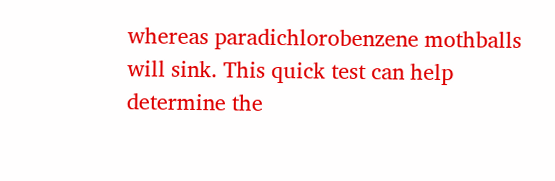whereas paradichlorobenzene mothballs will sink. This quick test can help determine the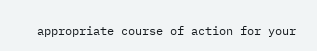appropriate course of action for your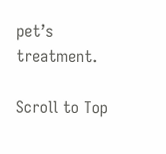pet’s treatment.

Scroll to Top